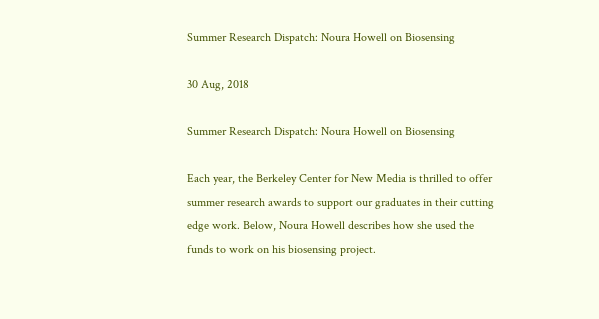Summer Research Dispatch: Noura Howell on Biosensing

30 Aug, 2018

Summer Research Dispatch: Noura Howell on Biosensing

Each year, the Berkeley Center for New Media is thrilled to offer summer research awards to support our graduates in their cutting edge work. Below, Noura Howell describes how she used the funds to work on his biosensing project.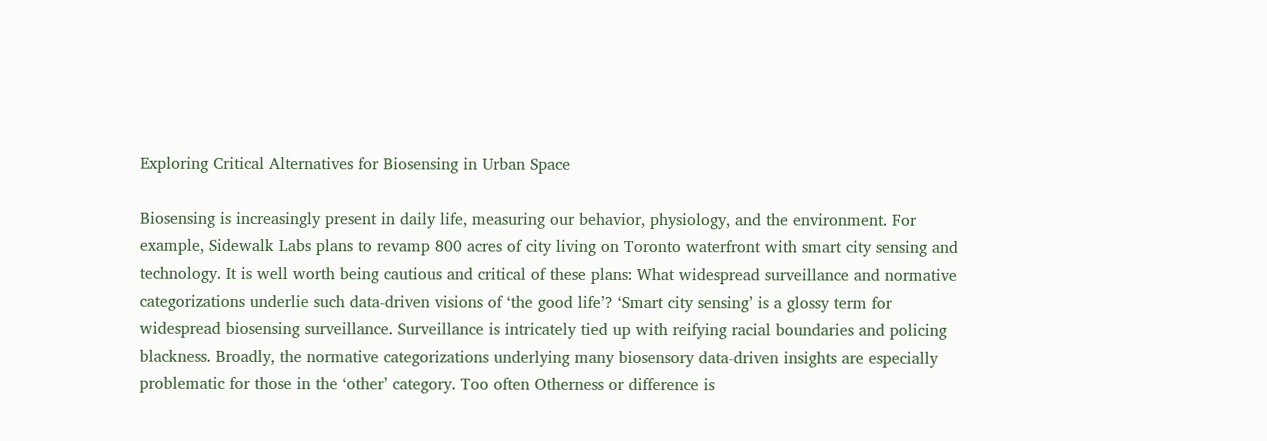Exploring Critical Alternatives for Biosensing in Urban Space

Biosensing is increasingly present in daily life, measuring our behavior, physiology, and the environment. For example, Sidewalk Labs plans to revamp 800 acres of city living on Toronto waterfront with smart city sensing and technology. It is well worth being cautious and critical of these plans: What widespread surveillance and normative categorizations underlie such data-driven visions of ‘the good life’? ‘Smart city sensing’ is a glossy term for widespread biosensing surveillance. Surveillance is intricately tied up with reifying racial boundaries and policing blackness. Broadly, the normative categorizations underlying many biosensory data-driven insights are especially problematic for those in the ‘other’ category. Too often Otherness or difference is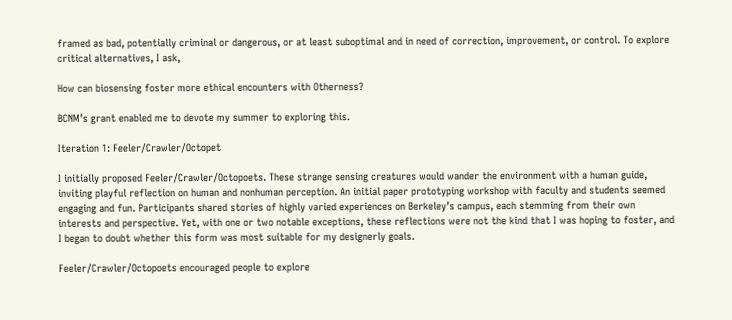framed as bad, potentially criminal or dangerous, or at least suboptimal and in need of correction, improvement, or control. To explore critical alternatives, I ask,

How can biosensing foster more ethical encounters with Otherness?

BCNM’s grant enabled me to devote my summer to exploring this.

Iteration 1: Feeler/Crawler/Octopet

I initially proposed Feeler/Crawler/Octopoets. These strange sensing creatures would wander the environment with a human guide, inviting playful reflection on human and nonhuman perception. An initial paper prototyping workshop with faculty and students seemed engaging and fun. Participants shared stories of highly varied experiences on Berkeley’s campus, each stemming from their own interests and perspective. Yet, with one or two notable exceptions, these reflections were not the kind that I was hoping to foster, and I began to doubt whether this form was most suitable for my designerly goals.

Feeler/Crawler/Octopoets encouraged people to explore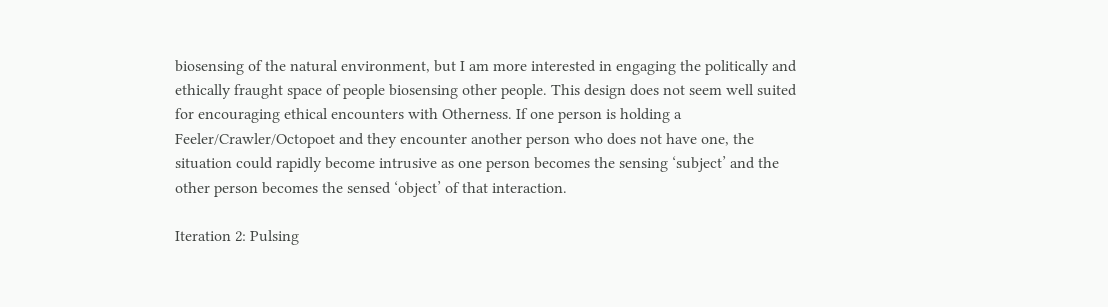biosensing of the natural environment, but I am more interested in engaging the politically and ethically fraught space of people biosensing other people. This design does not seem well suited for encouraging ethical encounters with Otherness. If one person is holding a Feeler/Crawler/Octopoet and they encounter another person who does not have one, the situation could rapidly become intrusive as one person becomes the sensing ‘subject’ and the other person becomes the sensed ‘object’ of that interaction.

Iteration 2: Pulsing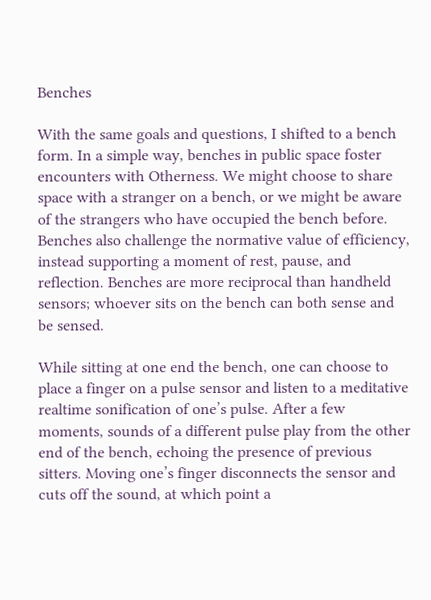Benches

With the same goals and questions, I shifted to a bench form. In a simple way, benches in public space foster encounters with Otherness. We might choose to share space with a stranger on a bench, or we might be aware of the strangers who have occupied the bench before. Benches also challenge the normative value of efficiency, instead supporting a moment of rest, pause, and reflection. Benches are more reciprocal than handheld sensors; whoever sits on the bench can both sense and be sensed.

While sitting at one end the bench, one can choose to place a finger on a pulse sensor and listen to a meditative realtime sonification of one’s pulse. After a few moments, sounds of a different pulse play from the other end of the bench, echoing the presence of previous sitters. Moving one’s finger disconnects the sensor and cuts off the sound, at which point a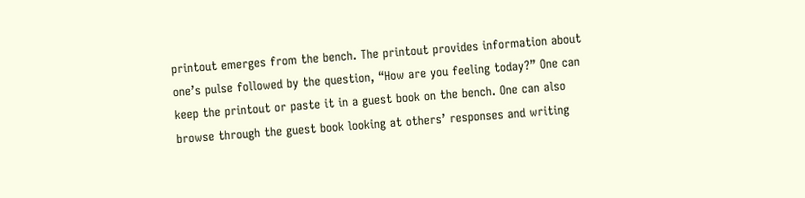printout emerges from the bench. The printout provides information about one’s pulse followed by the question, “How are you feeling today?” One can keep the printout or paste it in a guest book on the bench. One can also browse through the guest book looking at others’ responses and writing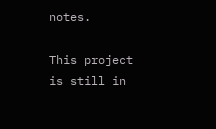notes.

This project is still in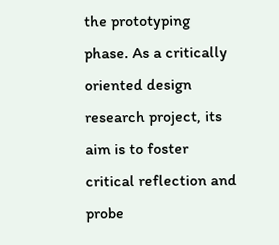the prototyping phase. As a critically oriented design research project, its aim is to foster critical reflection and probe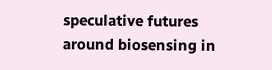speculative futures around biosensing in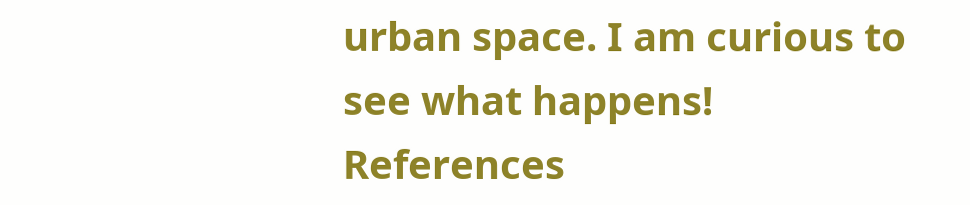urban space. I am curious to see what happens! References